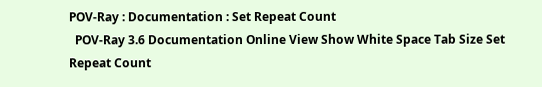POV-Ray : Documentation : Set Repeat Count
  POV-Ray 3.6 Documentation Online View Show White Space Tab Size Set Repeat Count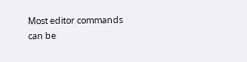Most editor commands can be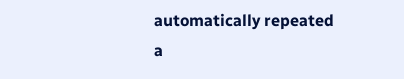automatically repeated a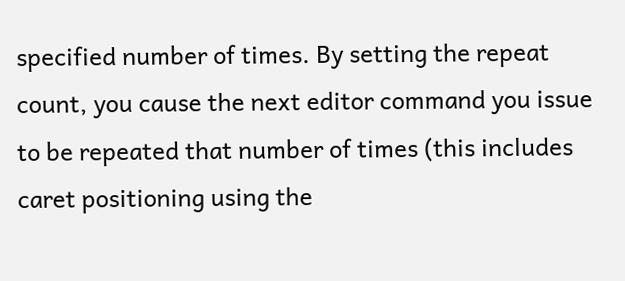specified number of times. By setting the repeat count, you cause the next editor command you issue to be repeated that number of times (this includes caret positioning using the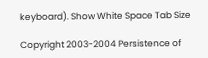keyboard). Show White Space Tab Size

Copyright 2003-2004 Persistence of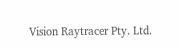Vision Raytracer Pty. Ltd.